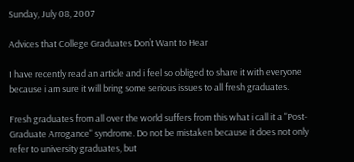Sunday, July 08, 2007

Advices that College Graduates Don’t Want to Hear

I have recently read an article and i feel so obliged to share it with everyone because i am sure it will bring some serious issues to all fresh graduates.

Fresh graduates from all over the world suffers from this what i call it a "Post-Graduate Arrogance" syndrome. Do not be mistaken because it does not only refer to university graduates, but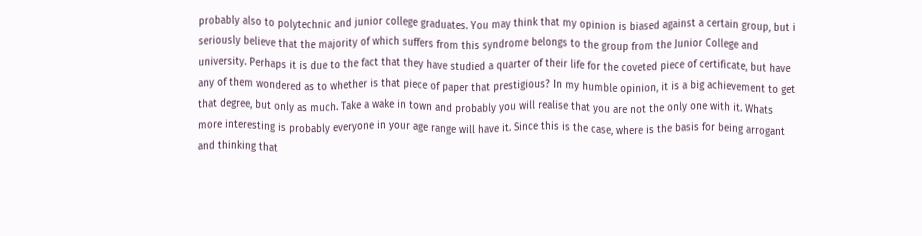probably also to polytechnic and junior college graduates. You may think that my opinion is biased against a certain group, but i seriously believe that the majority of which suffers from this syndrome belongs to the group from the Junior College and university. Perhaps it is due to the fact that they have studied a quarter of their life for the coveted piece of certificate, but have any of them wondered as to whether is that piece of paper that prestigious? In my humble opinion, it is a big achievement to get that degree, but only as much. Take a wake in town and probably you will realise that you are not the only one with it. Whats more interesting is probably everyone in your age range will have it. Since this is the case, where is the basis for being arrogant and thinking that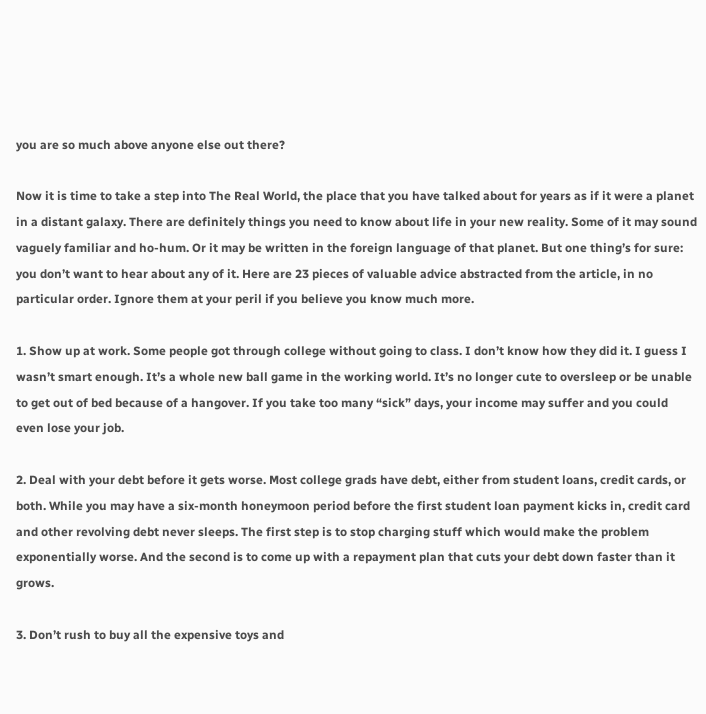you are so much above anyone else out there?

Now it is time to take a step into The Real World, the place that you have talked about for years as if it were a planet in a distant galaxy. There are definitely things you need to know about life in your new reality. Some of it may sound vaguely familiar and ho-hum. Or it may be written in the foreign language of that planet. But one thing’s for sure: you don’t want to hear about any of it. Here are 23 pieces of valuable advice abstracted from the article, in no particular order. Ignore them at your peril if you believe you know much more.

1. Show up at work. Some people got through college without going to class. I don’t know how they did it. I guess I wasn’t smart enough. It’s a whole new ball game in the working world. It’s no longer cute to oversleep or be unable to get out of bed because of a hangover. If you take too many “sick” days, your income may suffer and you could even lose your job.

2. Deal with your debt before it gets worse. Most college grads have debt, either from student loans, credit cards, or both. While you may have a six-month honeymoon period before the first student loan payment kicks in, credit card and other revolving debt never sleeps. The first step is to stop charging stuff which would make the problem exponentially worse. And the second is to come up with a repayment plan that cuts your debt down faster than it grows.

3. Don’t rush to buy all the expensive toys and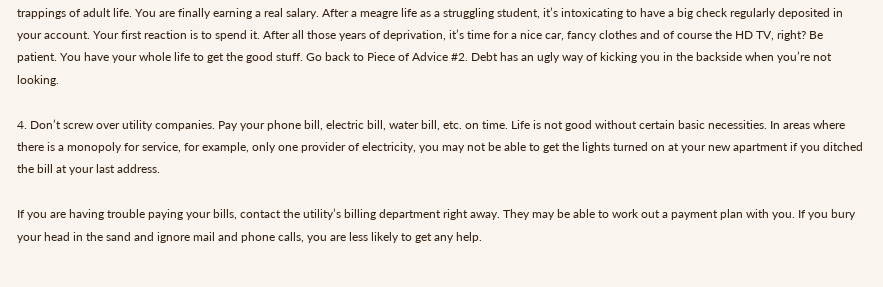trappings of adult life. You are finally earning a real salary. After a meagre life as a struggling student, it’s intoxicating to have a big check regularly deposited in your account. Your first reaction is to spend it. After all those years of deprivation, it’s time for a nice car, fancy clothes and of course the HD TV, right? Be patient. You have your whole life to get the good stuff. Go back to Piece of Advice #2. Debt has an ugly way of kicking you in the backside when you’re not looking.

4. Don’t screw over utility companies. Pay your phone bill, electric bill, water bill, etc. on time. Life is not good without certain basic necessities. In areas where there is a monopoly for service, for example, only one provider of electricity, you may not be able to get the lights turned on at your new apartment if you ditched the bill at your last address.

If you are having trouble paying your bills, contact the utility’s billing department right away. They may be able to work out a payment plan with you. If you bury your head in the sand and ignore mail and phone calls, you are less likely to get any help.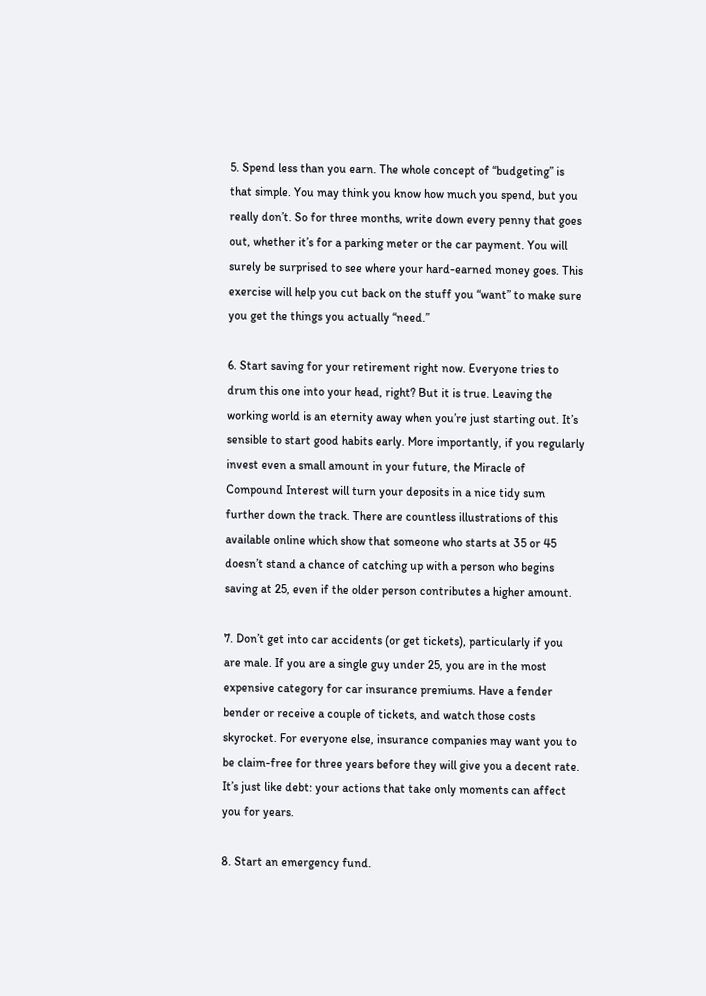5. Spend less than you earn. The whole concept of “budgeting” is that simple. You may think you know how much you spend, but you really don’t. So for three months, write down every penny that goes out, whether it’s for a parking meter or the car payment. You will surely be surprised to see where your hard-earned money goes. This exercise will help you cut back on the stuff you “want” to make sure you get the things you actually “need.”

6. Start saving for your retirement right now. Everyone tries to drum this one into your head, right? But it is true. Leaving the working world is an eternity away when you’re just starting out. It’s sensible to start good habits early. More importantly, if you regularly invest even a small amount in your future, the Miracle of Compound Interest will turn your deposits in a nice tidy sum further down the track. There are countless illustrations of this available online which show that someone who starts at 35 or 45 doesn’t stand a chance of catching up with a person who begins saving at 25, even if the older person contributes a higher amount.

7. Don’t get into car accidents (or get tickets), particularly if you are male. If you are a single guy under 25, you are in the most expensive category for car insurance premiums. Have a fender bender or receive a couple of tickets, and watch those costs skyrocket. For everyone else, insurance companies may want you to be claim-free for three years before they will give you a decent rate. It’s just like debt: your actions that take only moments can affect you for years.

8. Start an emergency fund.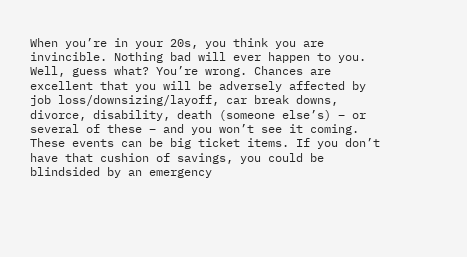When you’re in your 20s, you think you are invincible. Nothing bad will ever happen to you. Well, guess what? You’re wrong. Chances are excellent that you will be adversely affected by job loss/downsizing/layoff, car break downs, divorce, disability, death (someone else’s) – or several of these – and you won’t see it coming. These events can be big ticket items. If you don’t have that cushion of savings, you could be blindsided by an emergency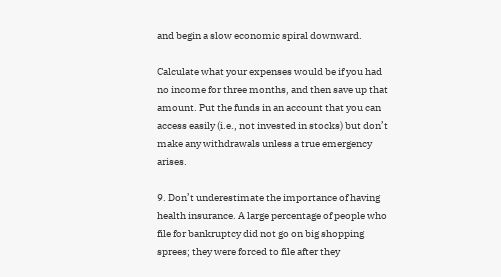and begin a slow economic spiral downward.

Calculate what your expenses would be if you had no income for three months, and then save up that amount. Put the funds in an account that you can access easily (i.e., not invested in stocks) but don’t make any withdrawals unless a true emergency arises.

9. Don’t underestimate the importance of having health insurance. A large percentage of people who file for bankruptcy did not go on big shopping sprees; they were forced to file after they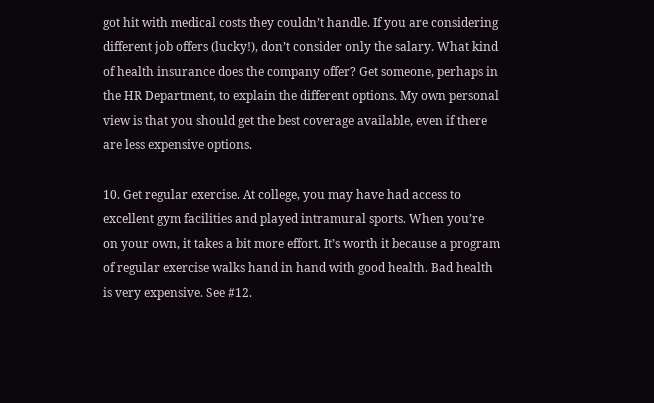got hit with medical costs they couldn’t handle. If you are considering different job offers (lucky!), don’t consider only the salary. What kind of health insurance does the company offer? Get someone, perhaps in the HR Department, to explain the different options. My own personal view is that you should get the best coverage available, even if there are less expensive options.

10. Get regular exercise. At college, you may have had access to excellent gym facilities and played intramural sports. When you’re on your own, it takes a bit more effort. It’s worth it because a program of regular exercise walks hand in hand with good health. Bad health is very expensive. See #12.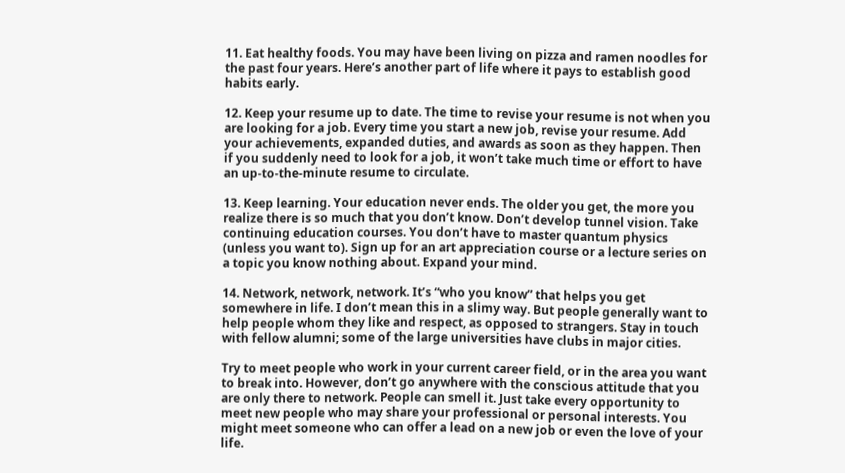11. Eat healthy foods. You may have been living on pizza and ramen noodles for the past four years. Here’s another part of life where it pays to establish good habits early.

12. Keep your resume up to date. The time to revise your resume is not when you are looking for a job. Every time you start a new job, revise your resume. Add your achievements, expanded duties, and awards as soon as they happen. Then if you suddenly need to look for a job, it won’t take much time or effort to have an up-to-the-minute resume to circulate.

13. Keep learning. Your education never ends. The older you get, the more you realize there is so much that you don’t know. Don’t develop tunnel vision. Take continuing education courses. You don’t have to master quantum physics (unless you want to). Sign up for an art appreciation course or a lecture series on a topic you know nothing about. Expand your mind.

14. Network, network, network. It’s “who you know” that helps you get somewhere in life. I don’t mean this in a slimy way. But people generally want to help people whom they like and respect, as opposed to strangers. Stay in touch with fellow alumni; some of the large universities have clubs in major cities.

Try to meet people who work in your current career field, or in the area you want to break into. However, don’t go anywhere with the conscious attitude that you are only there to network. People can smell it. Just take every opportunity to meet new people who may share your professional or personal interests. You might meet someone who can offer a lead on a new job or even the love of your life.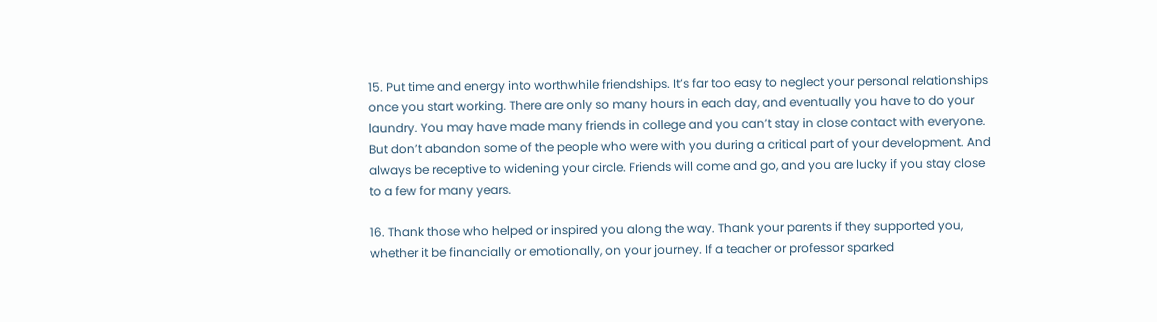15. Put time and energy into worthwhile friendships. It’s far too easy to neglect your personal relationships once you start working. There are only so many hours in each day, and eventually you have to do your laundry. You may have made many friends in college and you can’t stay in close contact with everyone. But don’t abandon some of the people who were with you during a critical part of your development. And always be receptive to widening your circle. Friends will come and go, and you are lucky if you stay close to a few for many years.

16. Thank those who helped or inspired you along the way. Thank your parents if they supported you, whether it be financially or emotionally, on your journey. If a teacher or professor sparked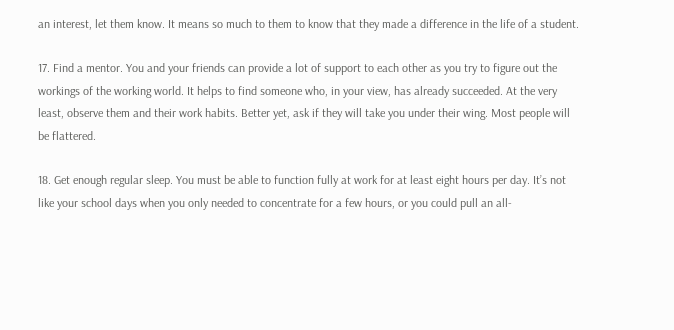an interest, let them know. It means so much to them to know that they made a difference in the life of a student.

17. Find a mentor. You and your friends can provide a lot of support to each other as you try to figure out the workings of the working world. It helps to find someone who, in your view, has already succeeded. At the very least, observe them and their work habits. Better yet, ask if they will take you under their wing. Most people will be flattered.

18. Get enough regular sleep. You must be able to function fully at work for at least eight hours per day. It’s not like your school days when you only needed to concentrate for a few hours, or you could pull an all-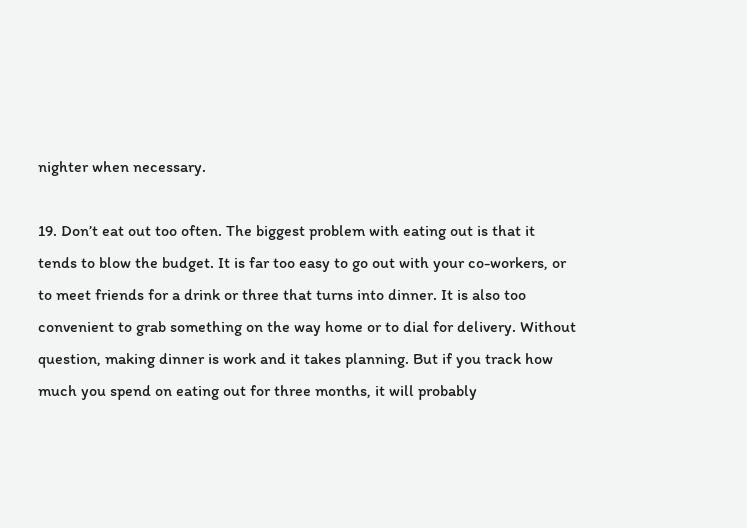nighter when necessary.

19. Don’t eat out too often. The biggest problem with eating out is that it tends to blow the budget. It is far too easy to go out with your co-workers, or to meet friends for a drink or three that turns into dinner. It is also too convenient to grab something on the way home or to dial for delivery. Without question, making dinner is work and it takes planning. But if you track how much you spend on eating out for three months, it will probably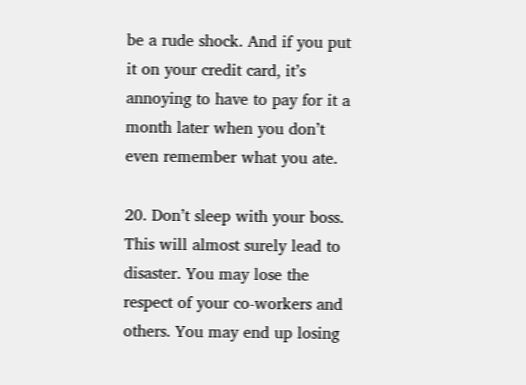be a rude shock. And if you put it on your credit card, it’s annoying to have to pay for it a month later when you don’t even remember what you ate.

20. Don’t sleep with your boss. This will almost surely lead to disaster. You may lose the respect of your co-workers and others. You may end up losing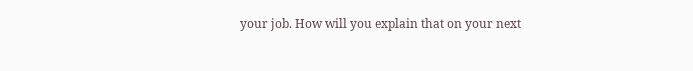your job. How will you explain that on your next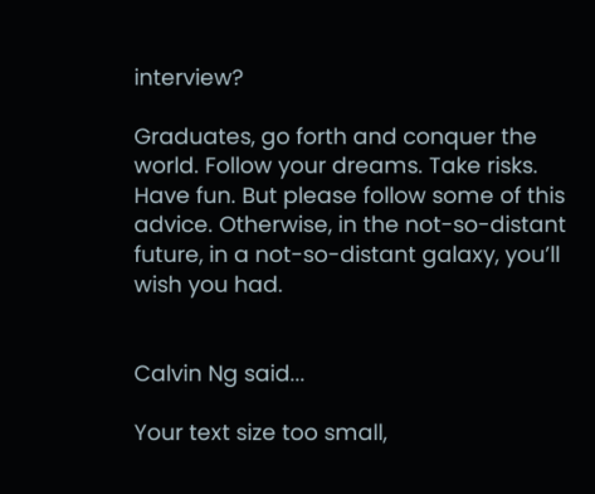interview?

Graduates, go forth and conquer the world. Follow your dreams. Take risks. Have fun. But please follow some of this advice. Otherwise, in the not-so-distant future, in a not-so-distant galaxy, you’ll wish you had.


Calvin Ng said...

Your text size too small,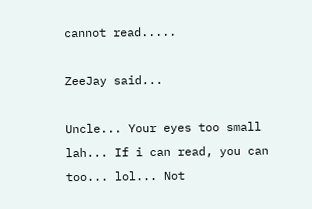cannot read.....

ZeeJay said...

Uncle... Your eyes too small lah... If i can read, you can too... lol... Not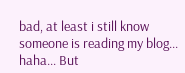bad, at least i still know someone is reading my blog... haha... But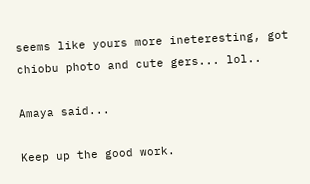seems like yours more ineteresting, got chiobu photo and cute gers... lol..

Amaya said...

Keep up the good work.